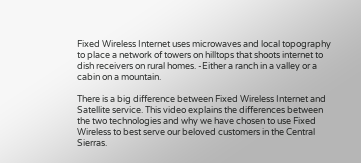Fixed Wireless Internet uses microwaves and local topography to place a network of towers on hilltops that shoots internet to dish receivers on rural homes. -Either a ranch in a valley or a cabin on a mountain.

There is a big difference between Fixed Wireless Internet and Satellite service. This video explains the differences between the two technologies and why we have chosen to use Fixed Wireless to best serve our beloved customers in the Central Sierras.